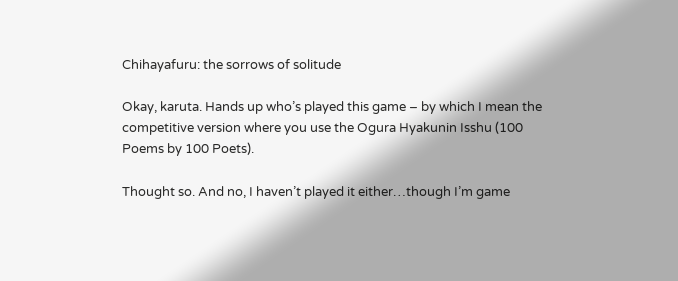Chihayafuru: the sorrows of solitude

Okay, karuta. Hands up who’s played this game – by which I mean the competitive version where you use the Ogura Hyakunin Isshu (100 Poems by 100 Poets).

Thought so. And no, I haven’t played it either…though I’m game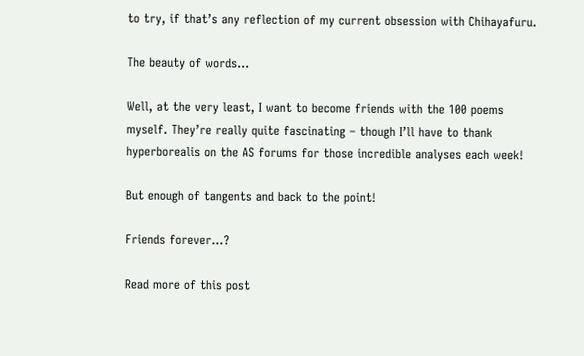to try, if that’s any reflection of my current obsession with Chihayafuru.

The beauty of words...

Well, at the very least, I want to become friends with the 100 poems myself. They’re really quite fascinating – though I’ll have to thank hyperborealis on the AS forums for those incredible analyses each week!

But enough of tangents and back to the point!

Friends forever...?

Read more of this post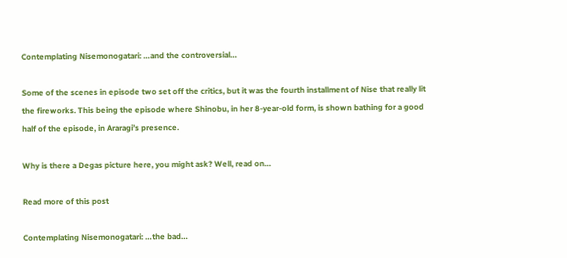Contemplating Nisemonogatari: …and the controversial…

Some of the scenes in episode two set off the critics, but it was the fourth installment of Nise that really lit the fireworks. This being the episode where Shinobu, in her 8-year-old form, is shown bathing for a good half of the episode, in Araragi’s presence.

Why is there a Degas picture here, you might ask? Well, read on…

Read more of this post

Contemplating Nisemonogatari: …the bad…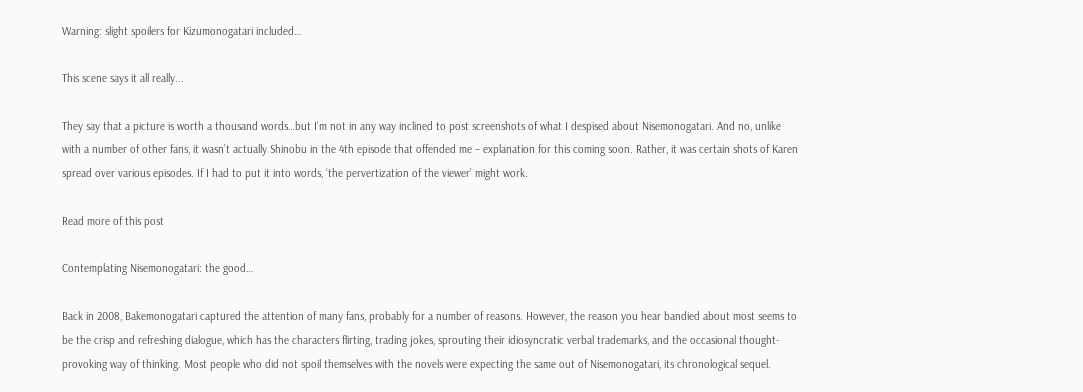Warning: slight spoilers for Kizumonogatari included…

This scene says it all really...

They say that a picture is worth a thousand words…but I’m not in any way inclined to post screenshots of what I despised about Nisemonogatari. And no, unlike with a number of other fans, it wasn’t actually Shinobu in the 4th episode that offended me – explanation for this coming soon. Rather, it was certain shots of Karen spread over various episodes. If I had to put it into words, ‘the pervertization of the viewer’ might work.

Read more of this post

Contemplating Nisemonogatari: the good…

Back in 2008, Bakemonogatari captured the attention of many fans, probably for a number of reasons. However, the reason you hear bandied about most seems to be the crisp and refreshing dialogue, which has the characters flirting, trading jokes, sprouting their idiosyncratic verbal trademarks, and the occasional thought-provoking way of thinking. Most people who did not spoil themselves with the novels were expecting the same out of Nisemonogatari, its chronological sequel.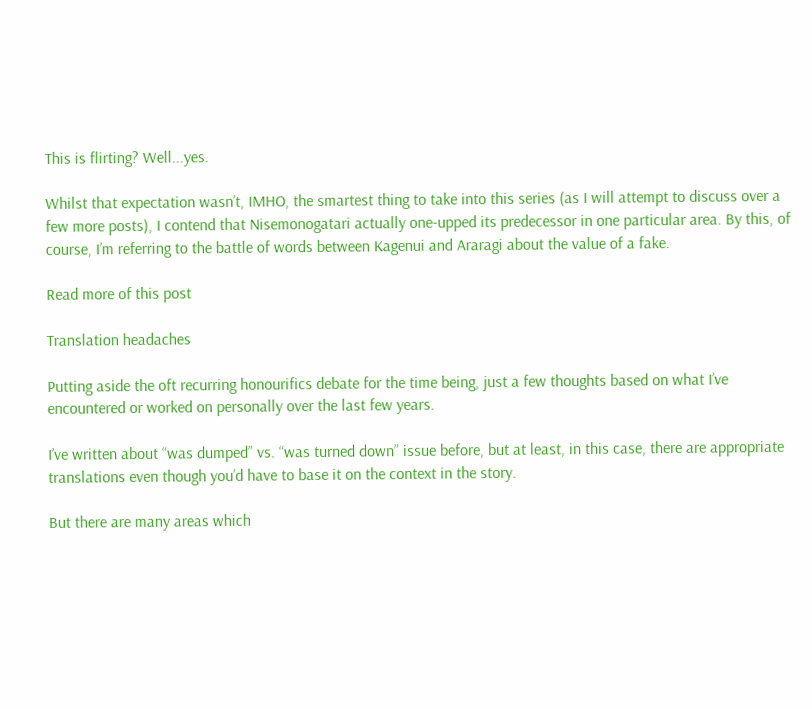This is flirting? Well...yes.

Whilst that expectation wasn’t, IMHO, the smartest thing to take into this series (as I will attempt to discuss over a few more posts), I contend that Nisemonogatari actually one-upped its predecessor in one particular area. By this, of course, I’m referring to the battle of words between Kagenui and Araragi about the value of a fake.

Read more of this post

Translation headaches

Putting aside the oft recurring honourifics debate for the time being, just a few thoughts based on what I’ve encountered or worked on personally over the last few years.

I’ve written about “was dumped” vs. “was turned down” issue before, but at least, in this case, there are appropriate translations even though you’d have to base it on the context in the story.

But there are many areas which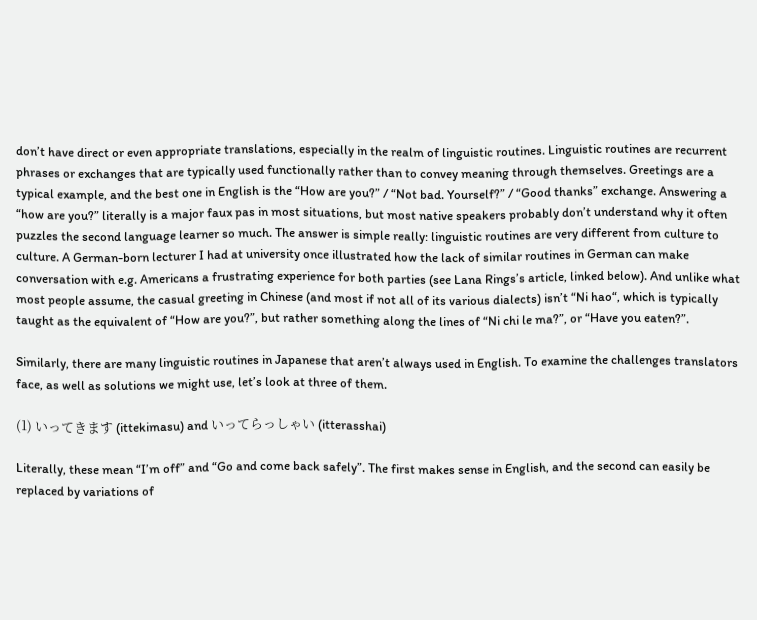don’t have direct or even appropriate translations, especially in the realm of linguistic routines. Linguistic routines are recurrent phrases or exchanges that are typically used functionally rather than to convey meaning through themselves. Greetings are a typical example, and the best one in English is the “How are you?” / “Not bad. Yourself?” / “Good thanks” exchange. Answering a “how are you?” literally is a major faux pas in most situations, but most native speakers probably don’t understand why it often puzzles the second language learner so much. The answer is simple really: linguistic routines are very different from culture to culture. A German-born lecturer I had at university once illustrated how the lack of similar routines in German can make conversation with e.g. Americans a frustrating experience for both parties (see Lana Rings’s article, linked below). And unlike what most people assume, the casual greeting in Chinese (and most if not all of its various dialects) isn’t “Ni hao“, which is typically taught as the equivalent of “How are you?”, but rather something along the lines of “Ni chi le ma?”, or “Have you eaten?”.

Similarly, there are many linguistic routines in Japanese that aren’t always used in English. To examine the challenges translators face, as well as solutions we might use, let’s look at three of them.

(1) いってきます (ittekimasu) and いってらっしゃい (itterasshai)

Literally, these mean “I’m off” and “Go and come back safely”. The first makes sense in English, and the second can easily be replaced by variations of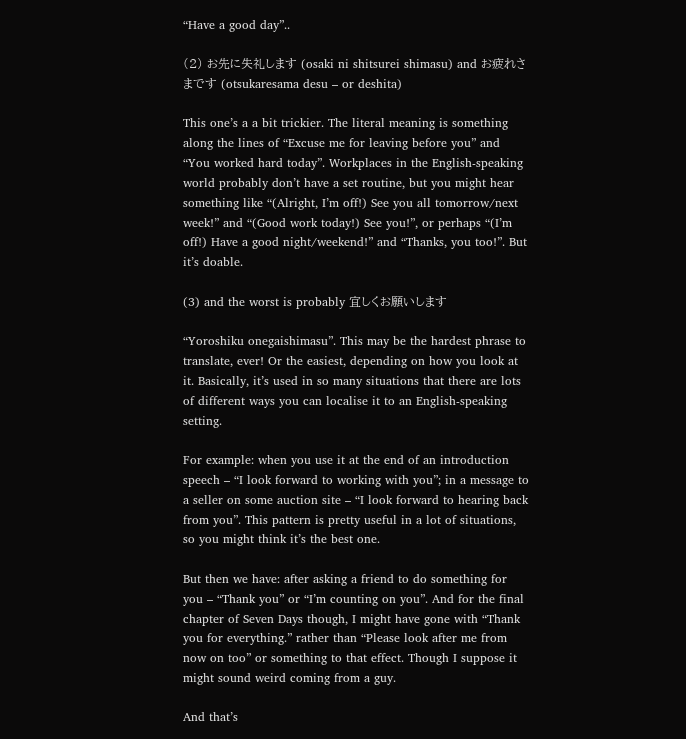“Have a good day”..

(2) お先に失礼します (osaki ni shitsurei shimasu) and お疲れさまです (otsukaresama desu – or deshita)

This one’s a a bit trickier. The literal meaning is something along the lines of “Excuse me for leaving before you” and “You worked hard today”. Workplaces in the English-speaking world probably don’t have a set routine, but you might hear something like “(Alright, I’m off!) See you all tomorrow/next week!” and “(Good work today!) See you!”, or perhaps “(I’m off!) Have a good night/weekend!” and “Thanks, you too!”. But it’s doable.

(3) and the worst is probably 宜しくお願いします

“Yoroshiku onegaishimasu”. This may be the hardest phrase to translate, ever! Or the easiest, depending on how you look at it. Basically, it’s used in so many situations that there are lots of different ways you can localise it to an English-speaking setting.

For example: when you use it at the end of an introduction speech – “I look forward to working with you”; in a message to a seller on some auction site – “I look forward to hearing back from you”. This pattern is pretty useful in a lot of situations, so you might think it’s the best one.

But then we have: after asking a friend to do something for you – “Thank you” or “I’m counting on you”. And for the final chapter of Seven Days though, I might have gone with “Thank you for everything.” rather than “Please look after me from now on too” or something to that effect. Though I suppose it might sound weird coming from a guy.

And that’s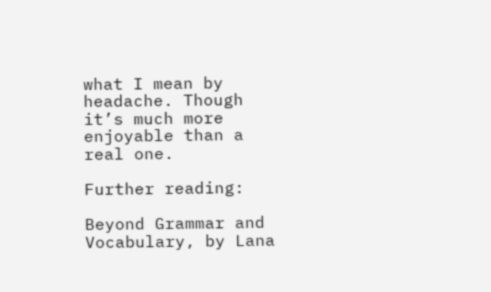what I mean by headache. Though it’s much more enjoyable than a real one.

Further reading:

Beyond Grammar and Vocabulary, by Lana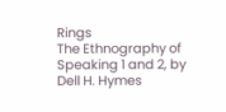Rings
The Ethnography of Speaking 1 and 2, by Dell H. Hymes